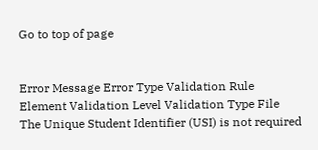Go to top of page


Error Message Error Type Validation Rule Element Validation Level Validation Type File
The Unique Student Identifier (USI) is not required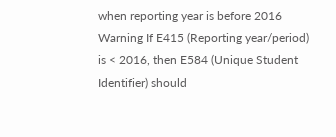when reporting year is before 2016 Warning If E415 (Reporting year/period) is < 2016, then E584 (Unique Student Identifier) should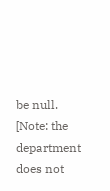be null. [Note: the department does not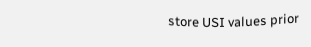store USI values prior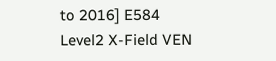to 2016] E584 Level2 X-Field VEN